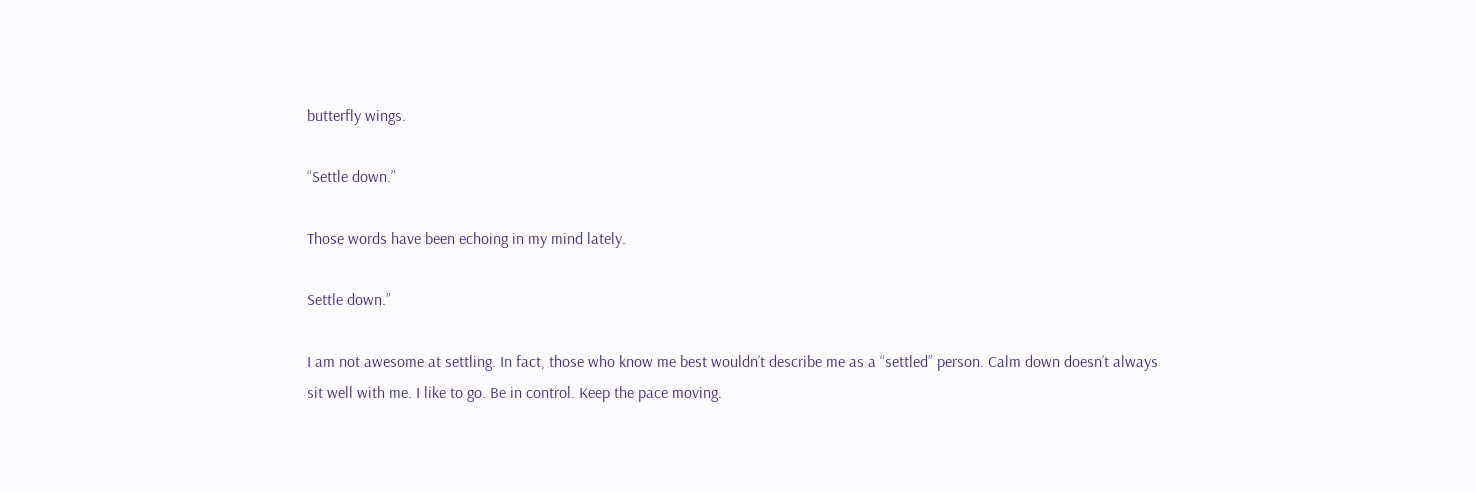butterfly wings.

“Settle down.”

Those words have been echoing in my mind lately.

Settle down.”

I am not awesome at settling. In fact, those who know me best wouldn’t describe me as a “settled” person. Calm down doesn’t always sit well with me. I like to go. Be in control. Keep the pace moving.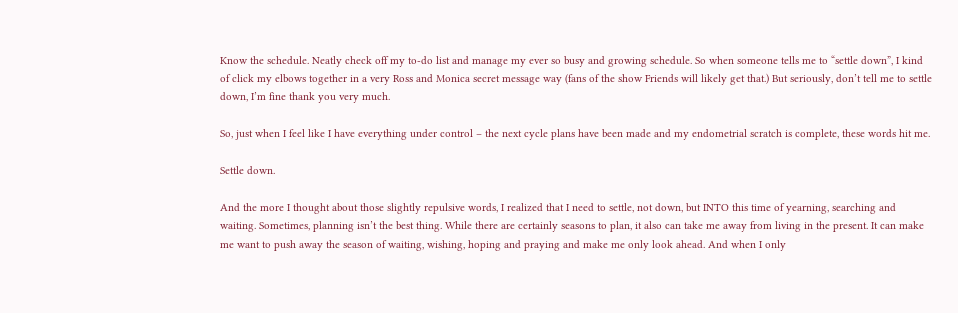Know the schedule. Neatly check off my to-do list and manage my ever so busy and growing schedule. So when someone tells me to “settle down”, I kind of click my elbows together in a very Ross and Monica secret message way (fans of the show Friends will likely get that.) But seriously, don’t tell me to settle down, I’m fine thank you very much.

So, just when I feel like I have everything under control – the next cycle plans have been made and my endometrial scratch is complete, these words hit me.

Settle down.

And the more I thought about those slightly repulsive words, I realized that I need to settle, not down, but INTO this time of yearning, searching and waiting. Sometimes, planning isn’t the best thing. While there are certainly seasons to plan, it also can take me away from living in the present. It can make me want to push away the season of waiting, wishing, hoping and praying and make me only look ahead. And when I only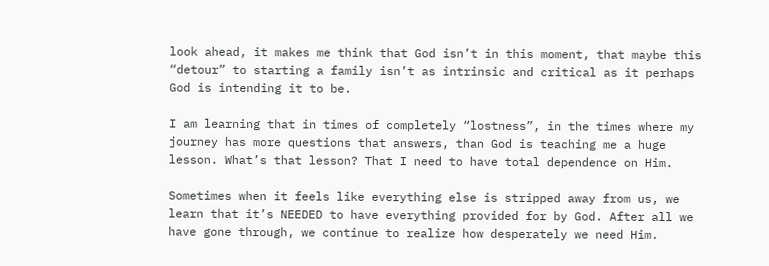look ahead, it makes me think that God isn’t in this moment, that maybe this “detour” to starting a family isn’t as intrinsic and critical as it perhaps God is intending it to be.

I am learning that in times of completely “lostness”, in the times where my journey has more questions that answers, than God is teaching me a huge lesson. What’s that lesson? That I need to have total dependence on Him.

Sometimes when it feels like everything else is stripped away from us, we learn that it’s NEEDED to have everything provided for by God. After all we have gone through, we continue to realize how desperately we need Him.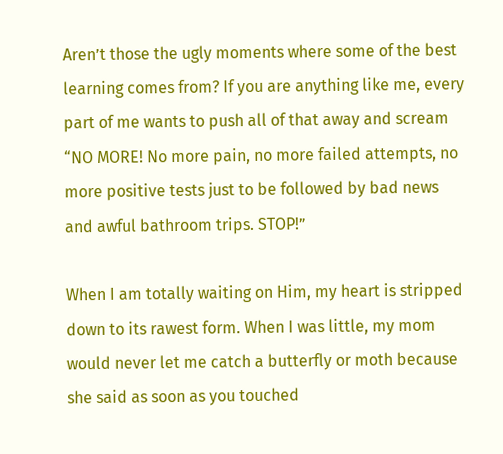Aren’t those the ugly moments where some of the best learning comes from? If you are anything like me, every part of me wants to push all of that away and scream “NO MORE! No more pain, no more failed attempts, no more positive tests just to be followed by bad news and awful bathroom trips. STOP!”

When I am totally waiting on Him, my heart is stripped down to its rawest form. When I was little, my mom would never let me catch a butterfly or moth because she said as soon as you touched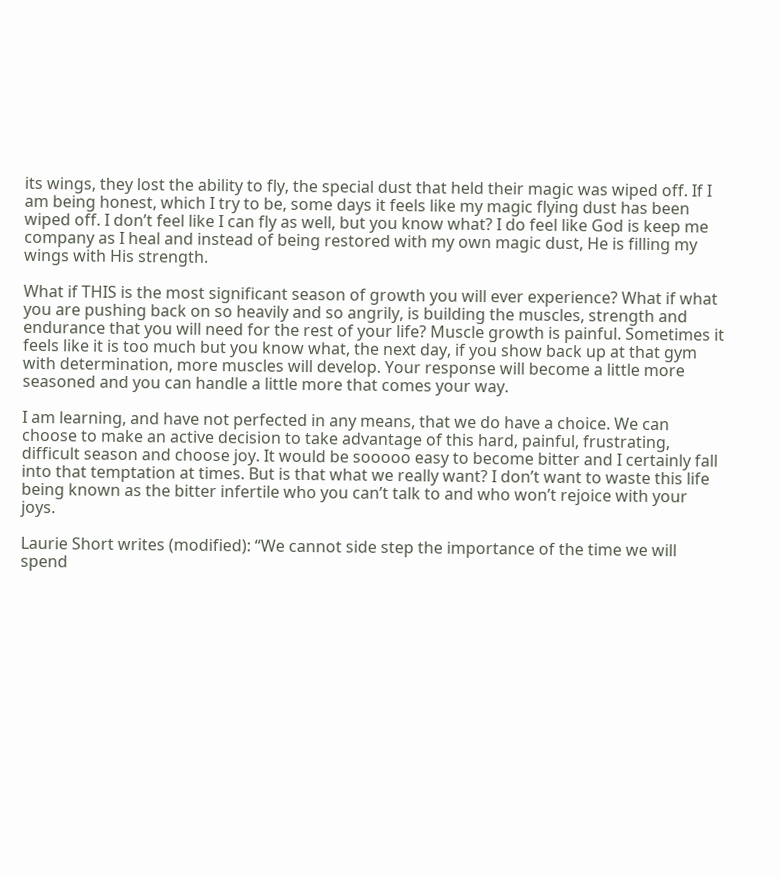its wings, they lost the ability to fly, the special dust that held their magic was wiped off. If I am being honest, which I try to be, some days it feels like my magic flying dust has been wiped off. I don’t feel like I can fly as well, but you know what? I do feel like God is keep me company as I heal and instead of being restored with my own magic dust, He is filling my wings with His strength.

What if THIS is the most significant season of growth you will ever experience? What if what you are pushing back on so heavily and so angrily, is building the muscles, strength and endurance that you will need for the rest of your life? Muscle growth is painful. Sometimes it feels like it is too much but you know what, the next day, if you show back up at that gym with determination, more muscles will develop. Your response will become a little more seasoned and you can handle a little more that comes your way.

I am learning, and have not perfected in any means, that we do have a choice. We can choose to make an active decision to take advantage of this hard, painful, frustrating, difficult season and choose joy. It would be sooooo easy to become bitter and I certainly fall into that temptation at times. But is that what we really want? I don’t want to waste this life being known as the bitter infertile who you can’t talk to and who won’t rejoice with your joys.

Laurie Short writes (modified): “We cannot side step the importance of the time we will spend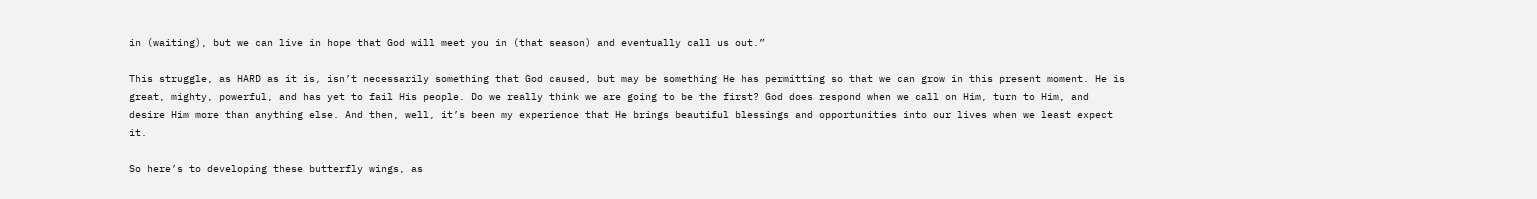in (waiting), but we can live in hope that God will meet you in (that season) and eventually call us out.”

This struggle, as HARD as it is, isn’t necessarily something that God caused, but may be something He has permitting so that we can grow in this present moment. He is great, mighty, powerful, and has yet to fail His people. Do we really think we are going to be the first? God does respond when we call on Him, turn to Him, and desire Him more than anything else. And then, well, it’s been my experience that He brings beautiful blessings and opportunities into our lives when we least expect it.

So here’s to developing these butterfly wings, as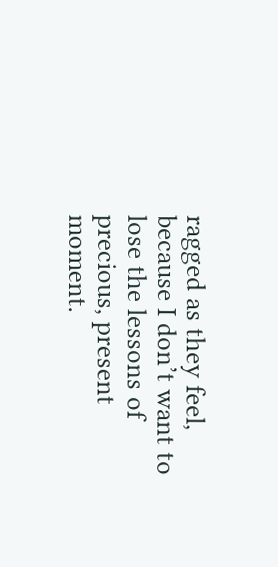ragged as they feel, because I don’t want to lose the lessons of precious, present moment.